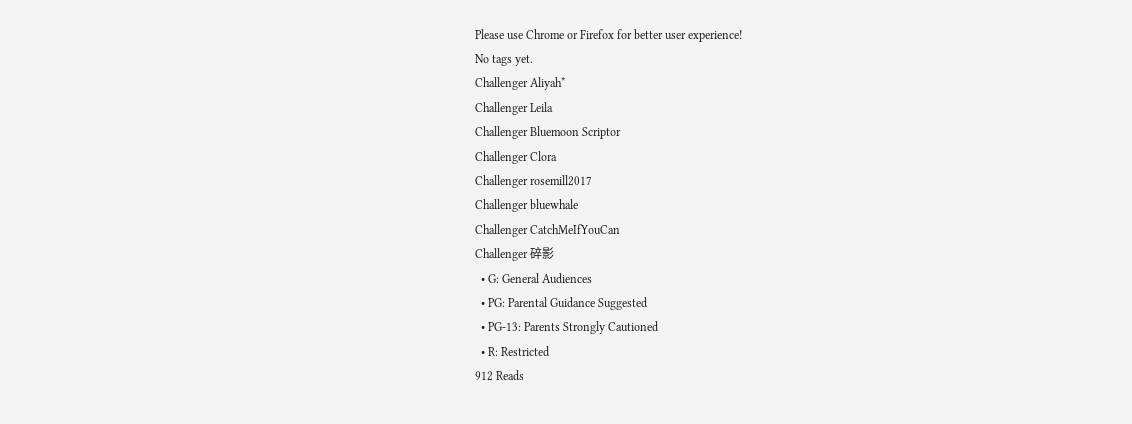Please use Chrome or Firefox for better user experience!
No tags yet.
Challenger Aliyah*
Challenger Leila
Challenger Bluemoon Scriptor
Challenger Clora
Challenger rosemill2017
Challenger bluewhale
Challenger CatchMeIfYouCan
Challenger 碎影
  • G: General Audiences
  • PG: Parental Guidance Suggested
  • PG-13: Parents Strongly Cautioned
  • R: Restricted
912 Reads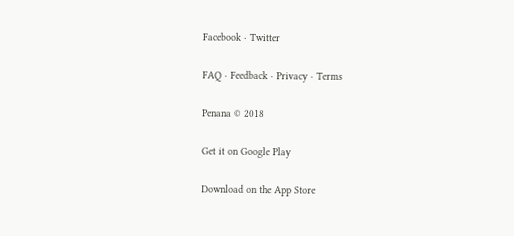Facebook · Twitter

FAQ · Feedback · Privacy · Terms

Penana © 2018

Get it on Google Play

Download on the App Store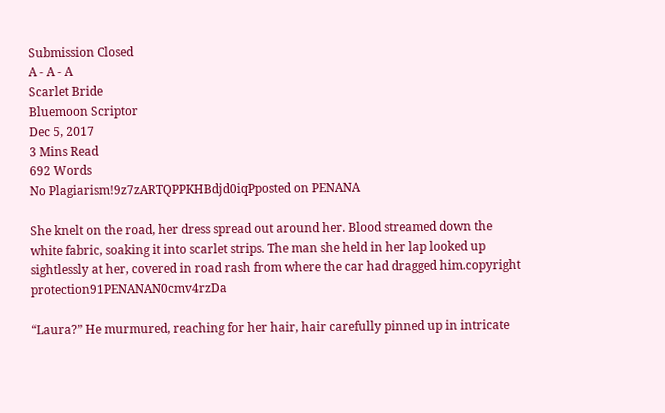Submission Closed
A - A - A
Scarlet Bride
Bluemoon Scriptor
Dec 5, 2017
3 Mins Read
692 Words
No Plagiarism!9z7zARTQPPKHBdjd0iqPposted on PENANA

She knelt on the road, her dress spread out around her. Blood streamed down the white fabric, soaking it into scarlet strips. The man she held in her lap looked up sightlessly at her, covered in road rash from where the car had dragged him.copyright protection91PENANAN0cmv4rzDa

“Laura?” He murmured, reaching for her hair, hair carefully pinned up in intricate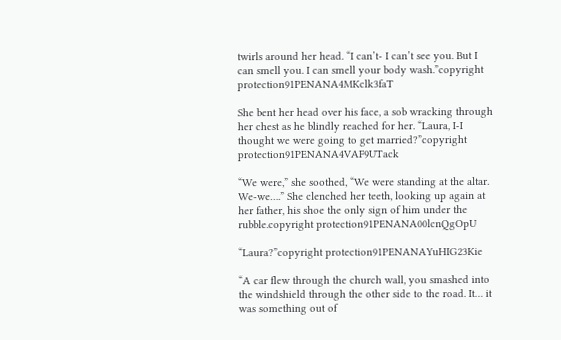twirls around her head. “I can’t- I can’t see you. But I can smell you. I can smell your body wash.”copyright protection91PENANA4MKclk3faT

She bent her head over his face, a sob wracking through her chest as he blindly reached for her. “Laura, I-I thought we were going to get married?”copyright protection91PENANA4VAF9UTack

“We were,” she soothed, “We were standing at the altar. We-we….” She clenched her teeth, looking up again at her father, his shoe the only sign of him under the rubble.copyright protection91PENANA00lcnQgOpU

“Laura?”copyright protection91PENANAYuHIG23Kie

“A car flew through the church wall, you smashed into the windshield through the other side to the road. It… it was something out of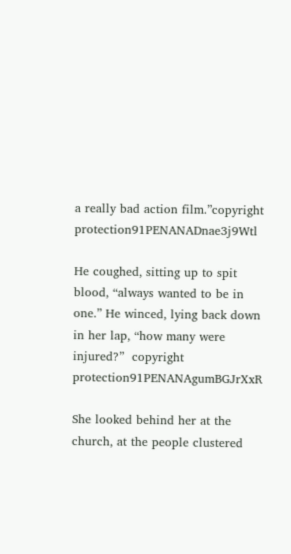a really bad action film.”copyright protection91PENANADnae3j9Wtl

He coughed, sitting up to spit blood, “always wanted to be in one.” He winced, lying back down in her lap, “how many were injured?”  copyright protection91PENANAgumBGJrXxR

She looked behind her at the church, at the people clustered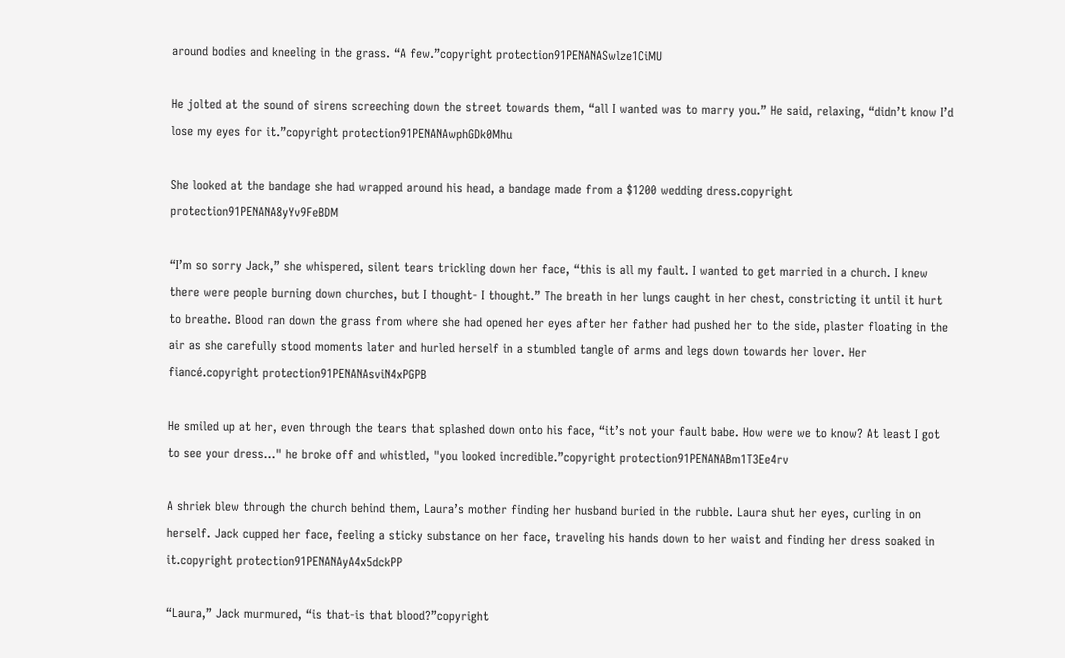around bodies and kneeling in the grass. “A few.”copyright protection91PENANASwlze1CiMU

He jolted at the sound of sirens screeching down the street towards them, “all I wanted was to marry you.” He said, relaxing, “didn’t know I’d lose my eyes for it.”copyright protection91PENANAwphGDk0Mhu

She looked at the bandage she had wrapped around his head, a bandage made from a $1200 wedding dress.copyright protection91PENANA8yYv9FeBDM

“I’m so sorry Jack,” she whispered, silent tears trickling down her face, “this is all my fault. I wanted to get married in a church. I knew there were people burning down churches, but I thought- I thought.” The breath in her lungs caught in her chest, constricting it until it hurt to breathe. Blood ran down the grass from where she had opened her eyes after her father had pushed her to the side, plaster floating in the air as she carefully stood moments later and hurled herself in a stumbled tangle of arms and legs down towards her lover. Her fiancé.copyright protection91PENANAsviN4xPGPB

He smiled up at her, even through the tears that splashed down onto his face, “it’s not your fault babe. How were we to know? At least I got to see your dress..." he broke off and whistled, "you looked incredible.”copyright protection91PENANABm1T3Ee4rv

A shriek blew through the church behind them, Laura’s mother finding her husband buried in the rubble. Laura shut her eyes, curling in on herself. Jack cupped her face, feeling a sticky substance on her face, traveling his hands down to her waist and finding her dress soaked in it.copyright protection91PENANAyA4x5dckPP

“Laura,” Jack murmured, “is that-is that blood?”copyright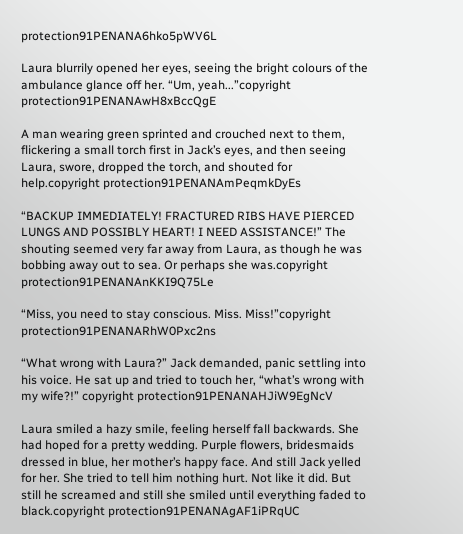protection91PENANA6hko5pWV6L

Laura blurrily opened her eyes, seeing the bright colours of the ambulance glance off her. “Um, yeah...”copyright protection91PENANAwH8xBccQgE

A man wearing green sprinted and crouched next to them, flickering a small torch first in Jack’s eyes, and then seeing Laura, swore, dropped the torch, and shouted for help.copyright protection91PENANAmPeqmkDyEs

“BACKUP IMMEDIATELY! FRACTURED RIBS HAVE PIERCED LUNGS AND POSSIBLY HEART! I NEED ASSISTANCE!” The shouting seemed very far away from Laura, as though he was bobbing away out to sea. Or perhaps she was.copyright protection91PENANAnKKI9Q75Le

“Miss, you need to stay conscious. Miss. Miss!”copyright protection91PENANARhW0Pxc2ns

“What wrong with Laura?” Jack demanded, panic settling into his voice. He sat up and tried to touch her, “what’s wrong with my wife?!” copyright protection91PENANAHJiW9EgNcV

Laura smiled a hazy smile, feeling herself fall backwards. She had hoped for a pretty wedding. Purple flowers, bridesmaids dressed in blue, her mother’s happy face. And still Jack yelled for her. She tried to tell him nothing hurt. Not like it did. But still he screamed and still she smiled until everything faded to black.copyright protection91PENANAgAF1iPRqUC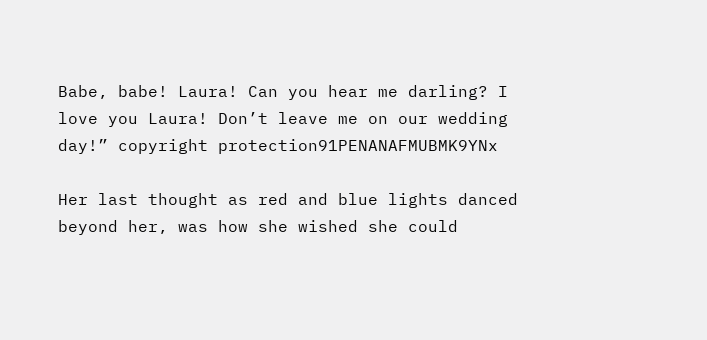Babe, babe! Laura! Can you hear me darling? I love you Laura! Don’t leave me on our wedding day!” copyright protection91PENANAFMUBMK9YNx

Her last thought as red and blue lights danced beyond her, was how she wished she could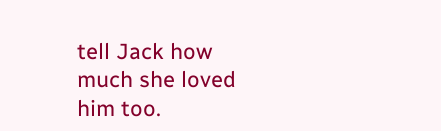tell Jack how much she loved him too.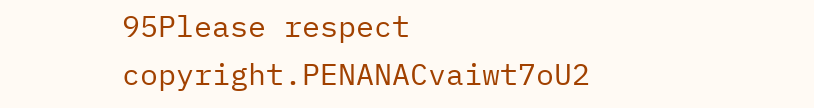95Please respect copyright.PENANACvaiwt7oU2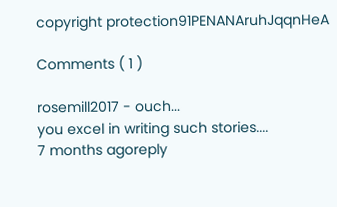copyright protection91PENANAruhJqqnHeA

Comments ( 1 )

rosemill2017 - ouch...
you excel in writing such stories....
7 months agoreply